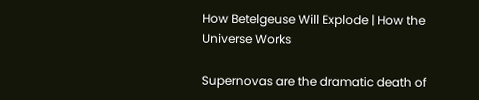How Betelgeuse Will Explode | How the Universe Works

Supernovas are the dramatic death of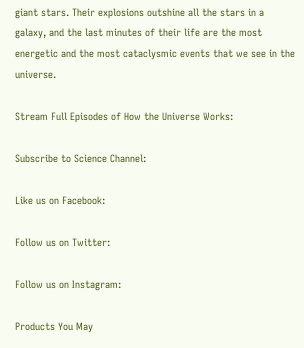giant stars. Their explosions outshine all the stars in a galaxy, and the last minutes of their life are the most energetic and the most cataclysmic events that we see in the universe.

Stream Full Episodes of How the Universe Works:

Subscribe to Science Channel:

Like us on Facebook:

Follow us on Twitter:

Follow us on Instagram:

Products You May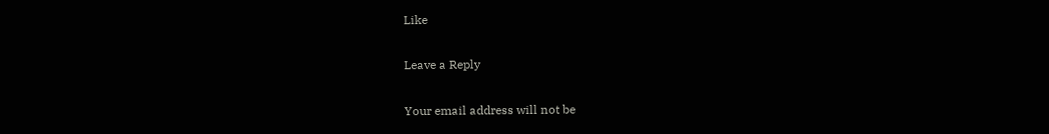Like

Leave a Reply

Your email address will not be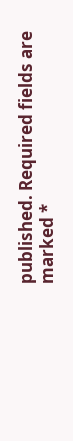published. Required fields are marked *